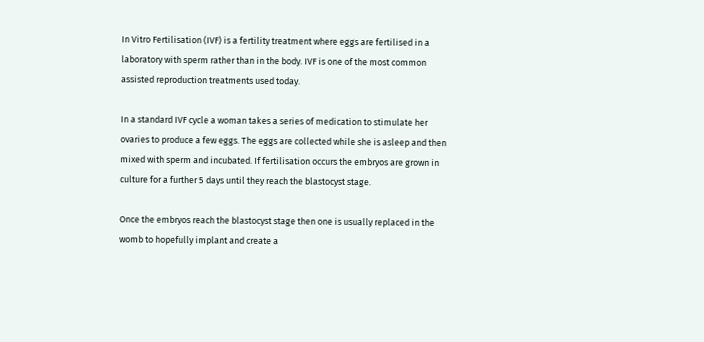In Vitro Fertilisation (IVF) is a fertility treatment where eggs are fertilised in a laboratory with sperm rather than in the body. IVF is one of the most common assisted reproduction treatments used today.

In a standard IVF cycle a woman takes a series of medication to stimulate her ovaries to produce a few eggs. The eggs are collected while she is asleep and then mixed with sperm and incubated. If fertilisation occurs the embryos are grown in culture for a further 5 days until they reach the blastocyst stage.

Once the embryos reach the blastocyst stage then one is usually replaced in the womb to hopefully implant and create a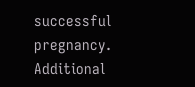successful pregnancy. Additional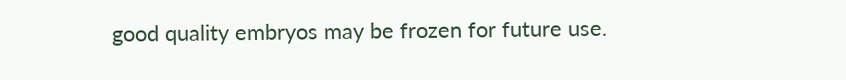good quality embryos may be frozen for future use.